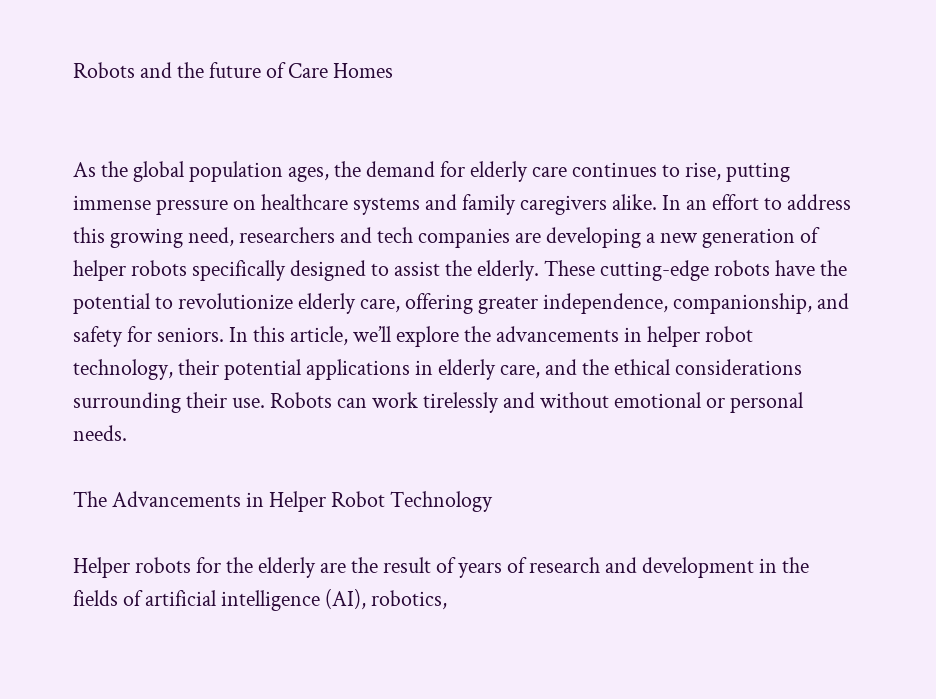Robots and the future of Care Homes


As the global population ages, the demand for elderly care continues to rise, putting immense pressure on healthcare systems and family caregivers alike. In an effort to address this growing need, researchers and tech companies are developing a new generation of helper robots specifically designed to assist the elderly. These cutting-edge robots have the potential to revolutionize elderly care, offering greater independence, companionship, and safety for seniors. In this article, we’ll explore the advancements in helper robot technology, their potential applications in elderly care, and the ethical considerations surrounding their use. Robots can work tirelessly and without emotional or personal needs.

The Advancements in Helper Robot Technology

Helper robots for the elderly are the result of years of research and development in the fields of artificial intelligence (AI), robotics,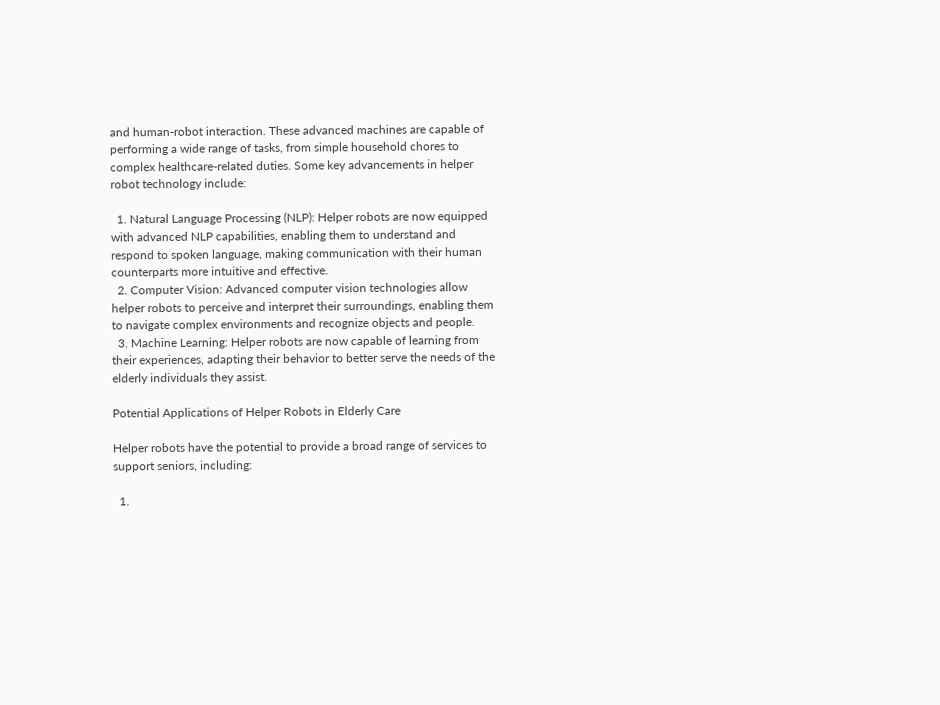and human-robot interaction. These advanced machines are capable of performing a wide range of tasks, from simple household chores to complex healthcare-related duties. Some key advancements in helper robot technology include:

  1. Natural Language Processing (NLP): Helper robots are now equipped with advanced NLP capabilities, enabling them to understand and respond to spoken language, making communication with their human counterparts more intuitive and effective.
  2. Computer Vision: Advanced computer vision technologies allow helper robots to perceive and interpret their surroundings, enabling them to navigate complex environments and recognize objects and people.
  3. Machine Learning: Helper robots are now capable of learning from their experiences, adapting their behavior to better serve the needs of the elderly individuals they assist.

Potential Applications of Helper Robots in Elderly Care

Helper robots have the potential to provide a broad range of services to support seniors, including:

  1.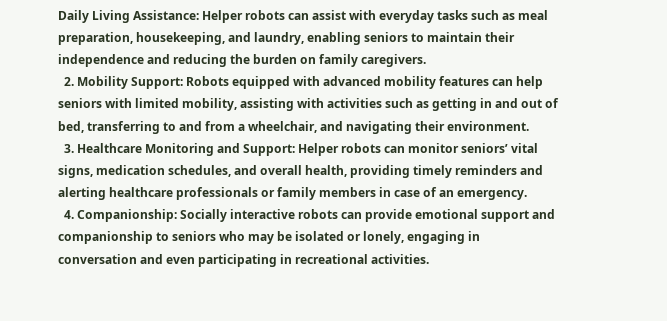Daily Living Assistance: Helper robots can assist with everyday tasks such as meal preparation, housekeeping, and laundry, enabling seniors to maintain their independence and reducing the burden on family caregivers.
  2. Mobility Support: Robots equipped with advanced mobility features can help seniors with limited mobility, assisting with activities such as getting in and out of bed, transferring to and from a wheelchair, and navigating their environment.
  3. Healthcare Monitoring and Support: Helper robots can monitor seniors’ vital signs, medication schedules, and overall health, providing timely reminders and alerting healthcare professionals or family members in case of an emergency.
  4. Companionship: Socially interactive robots can provide emotional support and companionship to seniors who may be isolated or lonely, engaging in conversation and even participating in recreational activities.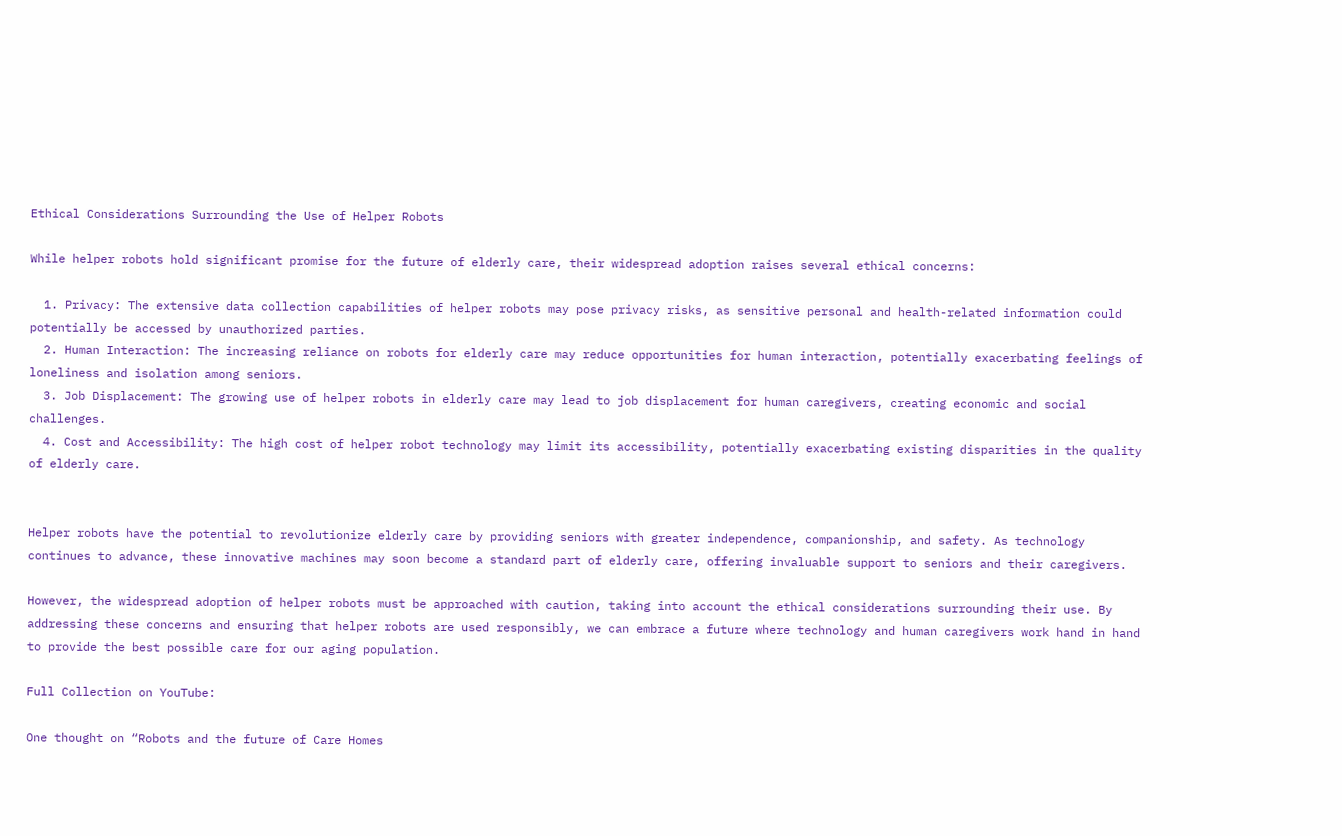Ethical Considerations Surrounding the Use of Helper Robots

While helper robots hold significant promise for the future of elderly care, their widespread adoption raises several ethical concerns:

  1. Privacy: The extensive data collection capabilities of helper robots may pose privacy risks, as sensitive personal and health-related information could potentially be accessed by unauthorized parties.
  2. Human Interaction: The increasing reliance on robots for elderly care may reduce opportunities for human interaction, potentially exacerbating feelings of loneliness and isolation among seniors.
  3. Job Displacement: The growing use of helper robots in elderly care may lead to job displacement for human caregivers, creating economic and social challenges.
  4. Cost and Accessibility: The high cost of helper robot technology may limit its accessibility, potentially exacerbating existing disparities in the quality of elderly care.


Helper robots have the potential to revolutionize elderly care by providing seniors with greater independence, companionship, and safety. As technology continues to advance, these innovative machines may soon become a standard part of elderly care, offering invaluable support to seniors and their caregivers.

However, the widespread adoption of helper robots must be approached with caution, taking into account the ethical considerations surrounding their use. By addressing these concerns and ensuring that helper robots are used responsibly, we can embrace a future where technology and human caregivers work hand in hand to provide the best possible care for our aging population.

Full Collection on YouTube:

One thought on “Robots and the future of Care Homes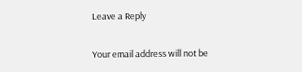Leave a Reply

Your email address will not be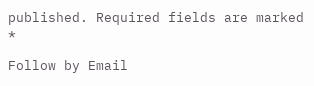published. Required fields are marked *

Follow by Email